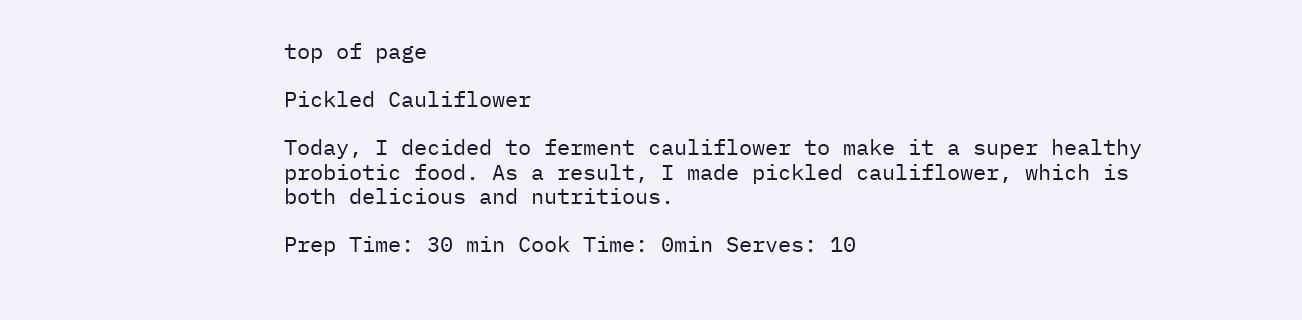top of page

Pickled Cauliflower

Today, I decided to ferment cauliflower to make it a super healthy probiotic food. As a result, I made pickled cauliflower, which is both delicious and nutritious.

Prep Time: 30 min Cook Time: 0min Serves: 10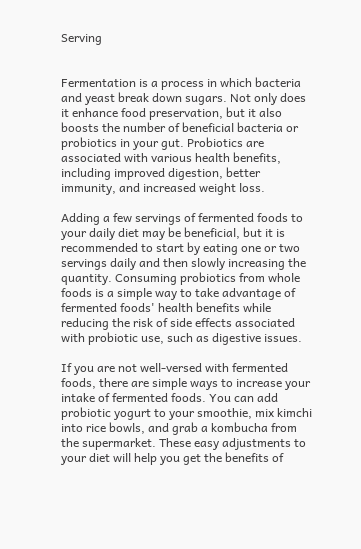Serving


Fermentation is a process in which bacteria and yeast break down sugars. Not only does it enhance food preservation, but it also boosts the number of beneficial bacteria or probiotics in your gut. Probiotics are associated with various health benefits, including improved digestion, better immunity, and increased weight loss.

Adding a few servings of fermented foods to your daily diet may be beneficial, but it is recommended to start by eating one or two servings daily and then slowly increasing the quantity. Consuming probiotics from whole foods is a simple way to take advantage of fermented foods' health benefits while reducing the risk of side effects associated with probiotic use, such as digestive issues.

If you are not well-versed with fermented foods, there are simple ways to increase your intake of fermented foods. You can add probiotic yogurt to your smoothie, mix kimchi into rice bowls, and grab a kombucha from the supermarket. These easy adjustments to your diet will help you get the benefits of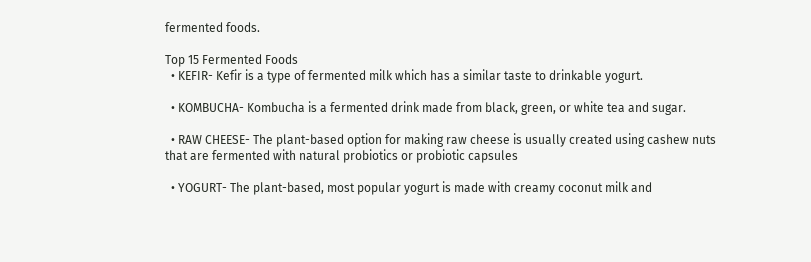fermented foods.

Top 15 Fermented Foods
  • KEFIR- Kefir is a type of fermented milk which has a similar taste to drinkable yogurt.

  • KOMBUCHA- Kombucha is a fermented drink made from black, green, or white tea and sugar.

  • RAW CHEESE- The plant-based option for making raw cheese is usually created using cashew nuts that are fermented with natural probiotics or probiotic capsules

  • YOGURT- The plant-based, most popular yogurt is made with creamy coconut milk and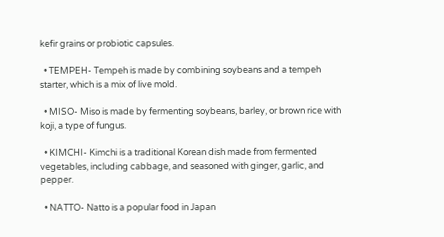kefir grains or probiotic capsules.

  • TEMPEH- Tempeh is made by combining soybeans and a tempeh starter, which is a mix of live mold.

  • MISO- Miso is made by fermenting soybeans, barley, or brown rice with koji, a type of fungus.

  • KIMCHI- Kimchi is a traditional Korean dish made from fermented vegetables, including cabbage, and seasoned with ginger, garlic, and pepper.

  • NATTO- Natto is a popular food in Japan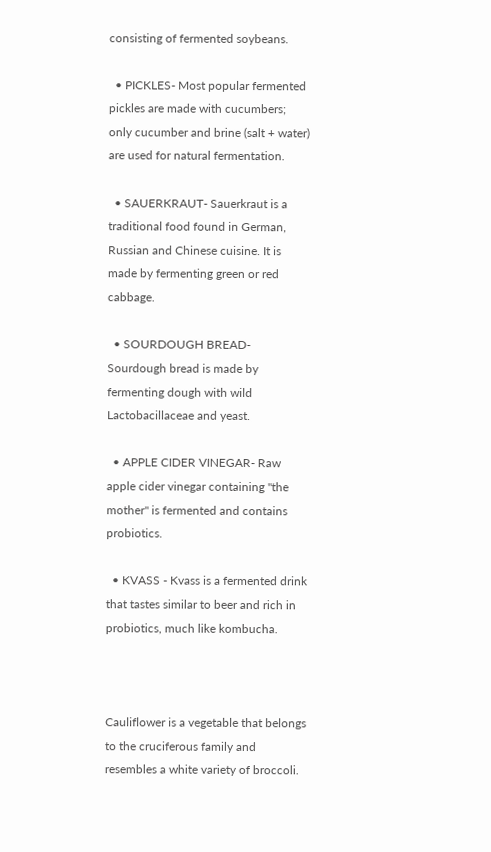consisting of fermented soybeans.

  • PICKLES- Most popular fermented pickles are made with cucumbers; only cucumber and brine (salt + water) are used for natural fermentation.

  • SAUERKRAUT- Sauerkraut is a traditional food found in German, Russian and Chinese cuisine. It is made by fermenting green or red cabbage.

  • SOURDOUGH BREAD- Sourdough bread is made by fermenting dough with wild Lactobacillaceae and yeast.

  • APPLE CIDER VINEGAR- Raw apple cider vinegar containing "the mother" is fermented and contains probiotics.

  • KVASS - Kvass is a fermented drink that tastes similar to beer and rich in probiotics, much like kombucha.



Cauliflower is a vegetable that belongs to the cruciferous family and resembles a white variety of broccoli.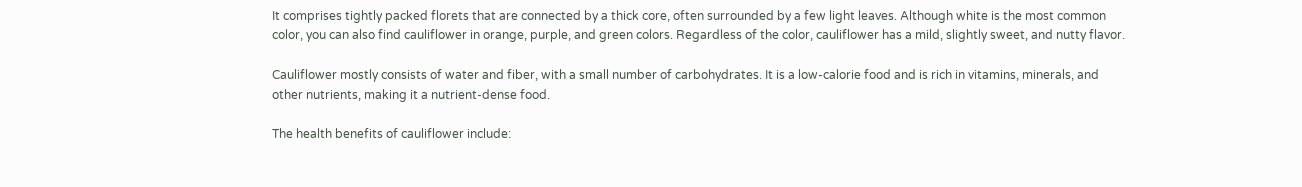It comprises tightly packed florets that are connected by a thick core, often surrounded by a few light leaves. Although white is the most common color, you can also find cauliflower in orange, purple, and green colors. Regardless of the color, cauliflower has a mild, slightly sweet, and nutty flavor.

Cauliflower mostly consists of water and fiber, with a small number of carbohydrates. It is a low-calorie food and is rich in vitamins, minerals, and other nutrients, making it a nutrient-dense food.

The health benefits of cauliflower include: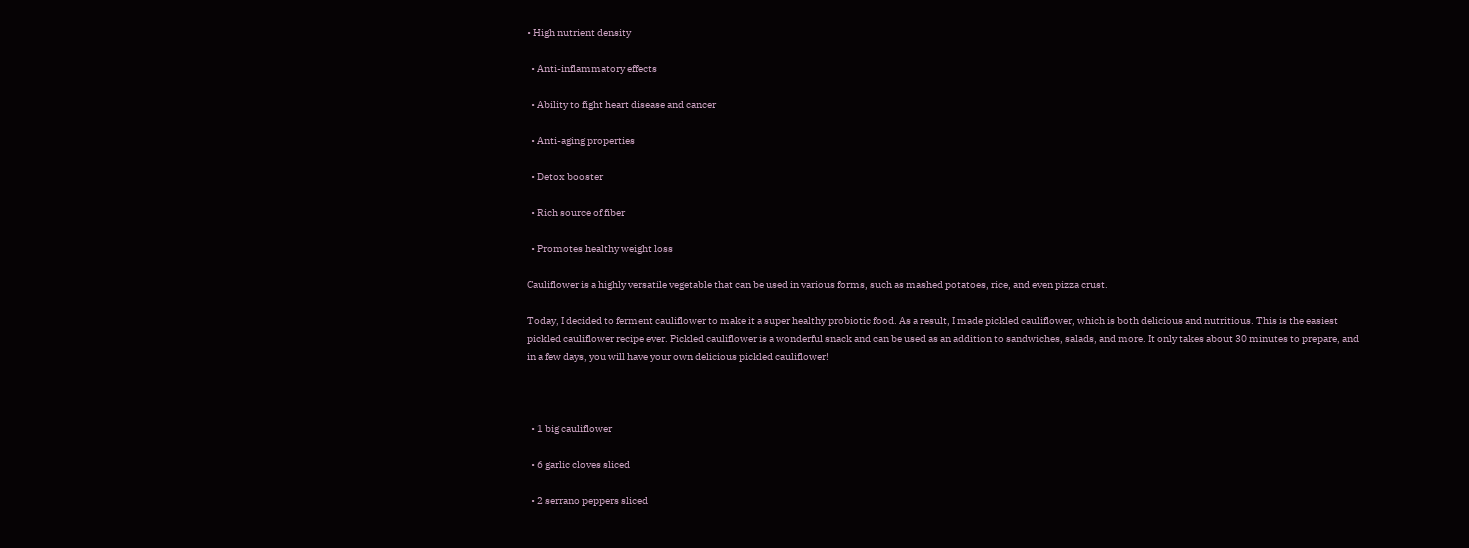• High nutrient density

  • Anti-inflammatory effects

  • Ability to fight heart disease and cancer

  • Anti-aging properties

  • Detox booster

  • Rich source of fiber

  • Promotes healthy weight loss

Cauliflower is a highly versatile vegetable that can be used in various forms, such as mashed potatoes, rice, and even pizza crust.

Today, I decided to ferment cauliflower to make it a super healthy probiotic food. As a result, I made pickled cauliflower, which is both delicious and nutritious. This is the easiest pickled cauliflower recipe ever. Pickled cauliflower is a wonderful snack and can be used as an addition to sandwiches, salads, and more. It only takes about 30 minutes to prepare, and in a few days, you will have your own delicious pickled cauliflower!



  • 1 big cauliflower

  • 6 garlic cloves sliced

  • 2 serrano peppers sliced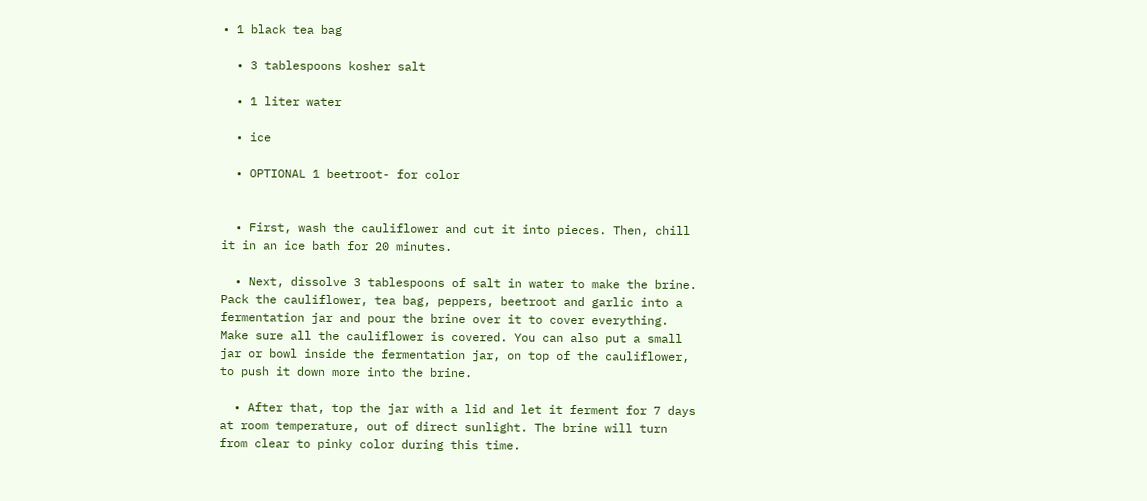• 1 black tea bag

  • 3 tablespoons kosher salt

  • 1 liter water

  • ice

  • OPTIONAL 1 beetroot- for color


  • First, wash the cauliflower and cut it into pieces. Then, chill it in an ice bath for 20 minutes.

  • Next, dissolve 3 tablespoons of salt in water to make the brine. Pack the cauliflower, tea bag, peppers, beetroot and garlic into a fermentation jar and pour the brine over it to cover everything. Make sure all the cauliflower is covered. You can also put a small jar or bowl inside the fermentation jar, on top of the cauliflower, to push it down more into the brine.

  • After that, top the jar with a lid and let it ferment for 7 days at room temperature, out of direct sunlight. The brine will turn from clear to pinky color during this time.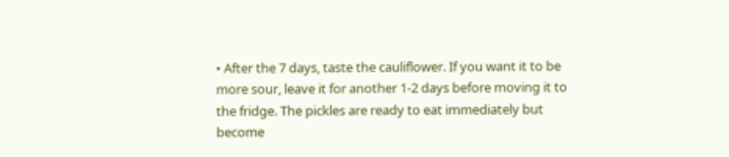• After the 7 days, taste the cauliflower. If you want it to be more sour, leave it for another 1-2 days before moving it to the fridge. The pickles are ready to eat immediately but become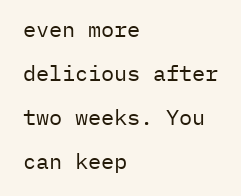even more delicious after two weeks. You can keep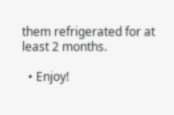them refrigerated for at least 2 months.

  • Enjoy!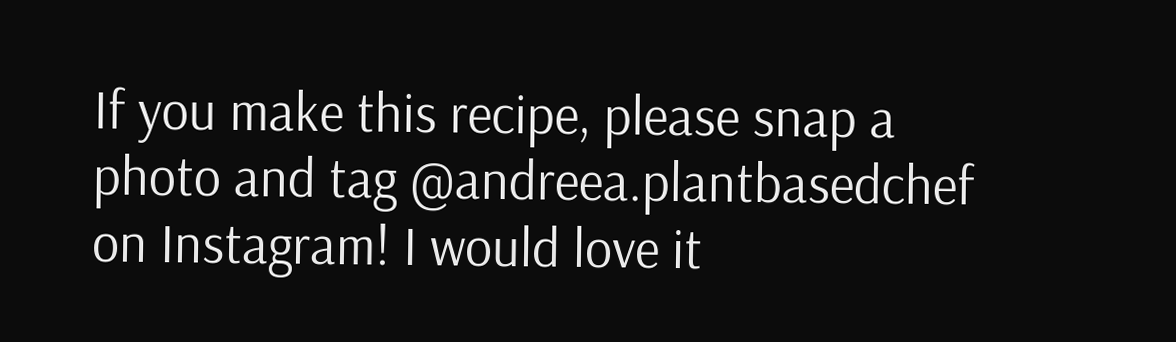If you make this recipe, please snap a photo and tag @andreea.plantbasedchef on Instagram! I would love it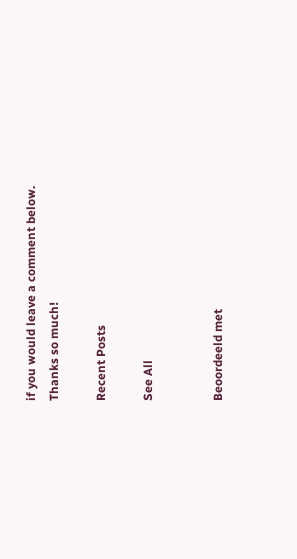if you would leave a comment below.
Thanks so much!

Recent Posts

See All


Beoordeeld met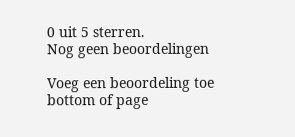0 uit 5 sterren.
Nog geen beoordelingen

Voeg een beoordeling toe
bottom of page